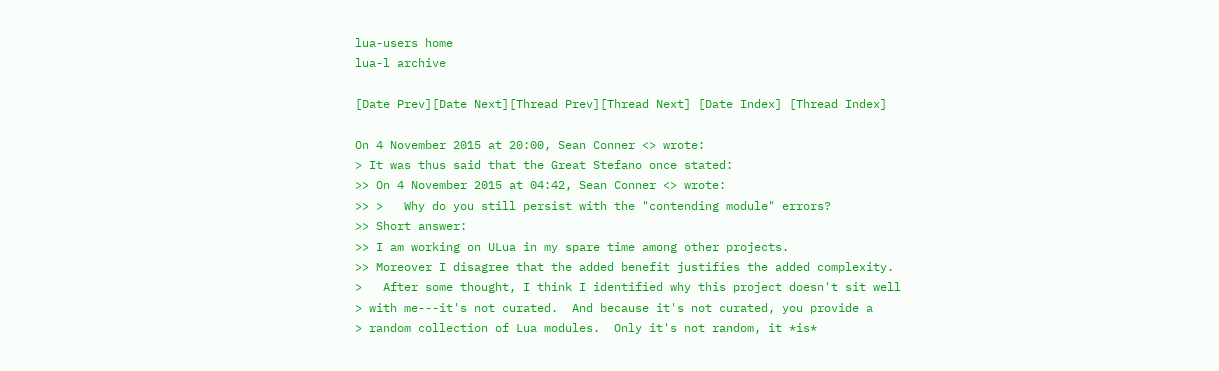lua-users home
lua-l archive

[Date Prev][Date Next][Thread Prev][Thread Next] [Date Index] [Thread Index]

On 4 November 2015 at 20:00, Sean Conner <> wrote:
> It was thus said that the Great Stefano once stated:
>> On 4 November 2015 at 04:42, Sean Conner <> wrote:
>> >   Why do you still persist with the "contending module" errors?
>> Short answer:
>> I am working on ULua in my spare time among other projects.
>> Moreover I disagree that the added benefit justifies the added complexity.
>   After some thought, I think I identified why this project doesn't sit well
> with me---it's not curated.  And because it's not curated, you provide a
> random collection of Lua modules.  Only it's not random, it *is*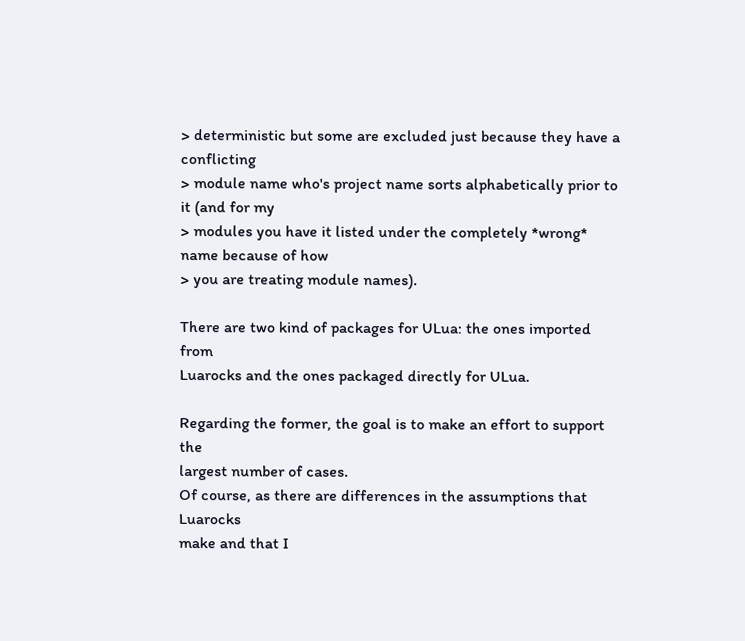> deterministic but some are excluded just because they have a conflicting
> module name who's project name sorts alphabetically prior to it (and for my
> modules you have it listed under the completely *wrong* name because of how
> you are treating module names).

There are two kind of packages for ULua: the ones imported from
Luarocks and the ones packaged directly for ULua.

Regarding the former, the goal is to make an effort to support the
largest number of cases.
Of course, as there are differences in the assumptions that Luarocks
make and that I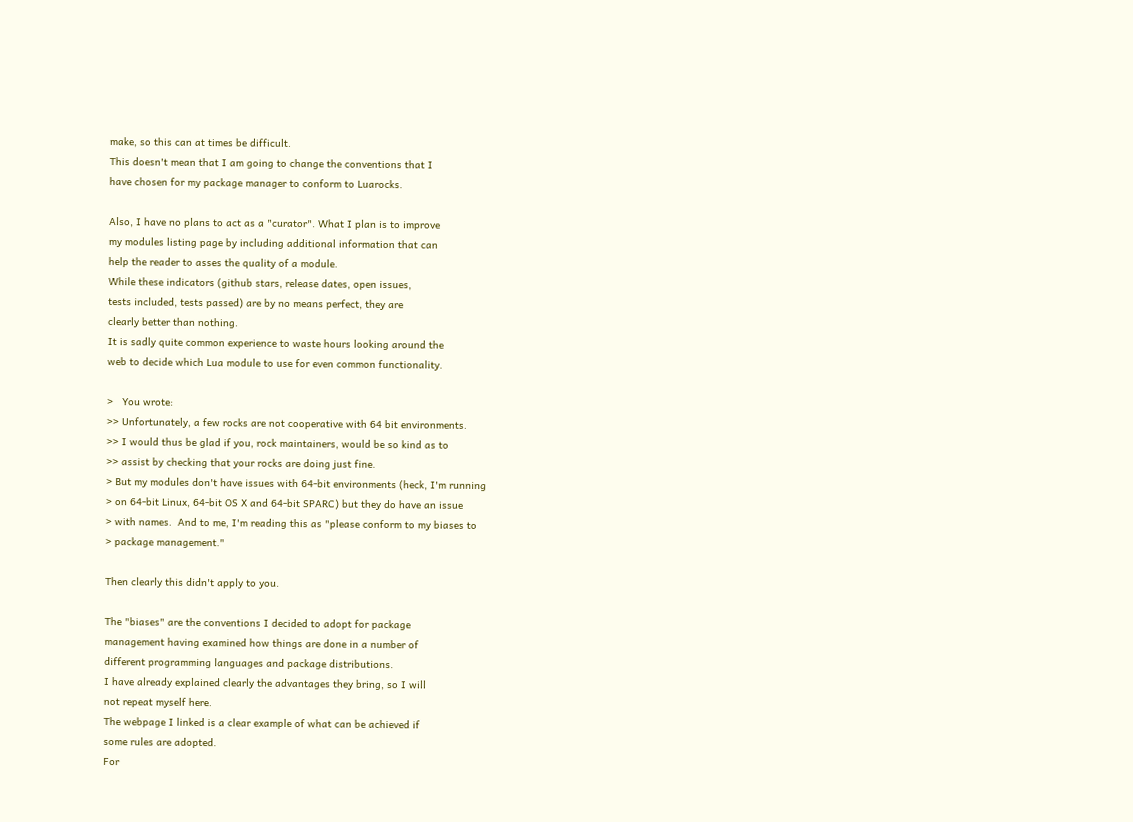make, so this can at times be difficult.
This doesn't mean that I am going to change the conventions that I
have chosen for my package manager to conform to Luarocks.

Also, I have no plans to act as a "curator". What I plan is to improve
my modules listing page by including additional information that can
help the reader to asses the quality of a module.
While these indicators (github stars, release dates, open issues,
tests included, tests passed) are by no means perfect, they are
clearly better than nothing.
It is sadly quite common experience to waste hours looking around the
web to decide which Lua module to use for even common functionality.

>   You wrote:
>> Unfortunately, a few rocks are not cooperative with 64 bit environments.
>> I would thus be glad if you, rock maintainers, would be so kind as to
>> assist by checking that your rocks are doing just fine.
> But my modules don't have issues with 64-bit environments (heck, I'm running
> on 64-bit Linux, 64-bit OS X and 64-bit SPARC) but they do have an issue
> with names.  And to me, I'm reading this as "please conform to my biases to
> package management."

Then clearly this didn't apply to you.

The "biases" are the conventions I decided to adopt for package
management having examined how things are done in a number of
different programming languages and package distributions.
I have already explained clearly the advantages they bring, so I will
not repeat myself here.
The webpage I linked is a clear example of what can be achieved if
some rules are adopted.
For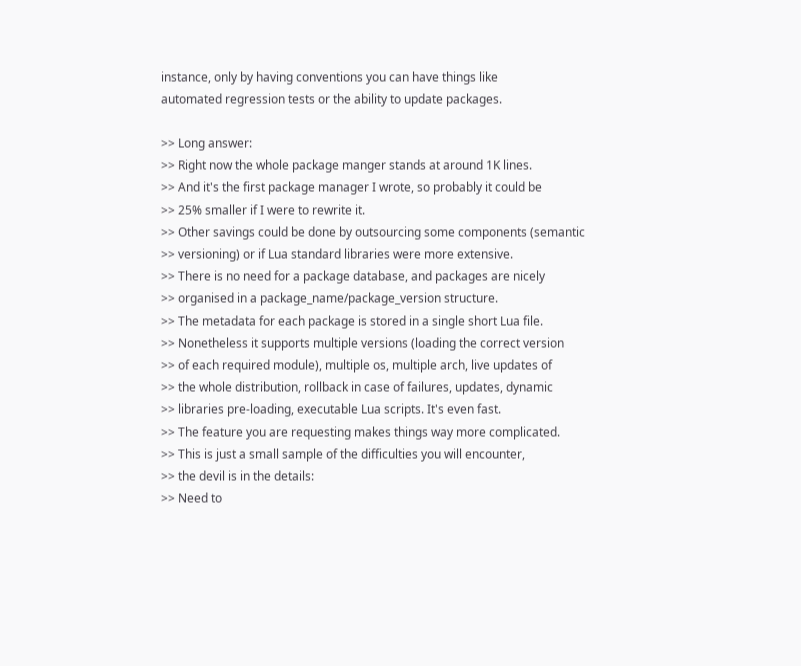instance, only by having conventions you can have things like
automated regression tests or the ability to update packages.

>> Long answer:
>> Right now the whole package manger stands at around 1K lines.
>> And it's the first package manager I wrote, so probably it could be
>> 25% smaller if I were to rewrite it.
>> Other savings could be done by outsourcing some components (semantic
>> versioning) or if Lua standard libraries were more extensive.
>> There is no need for a package database, and packages are nicely
>> organised in a package_name/package_version structure.
>> The metadata for each package is stored in a single short Lua file.
>> Nonetheless it supports multiple versions (loading the correct version
>> of each required module), multiple os, multiple arch, live updates of
>> the whole distribution, rollback in case of failures, updates, dynamic
>> libraries pre-loading, executable Lua scripts. It's even fast.
>> The feature you are requesting makes things way more complicated.
>> This is just a small sample of the difficulties you will encounter,
>> the devil is in the details:
>> Need to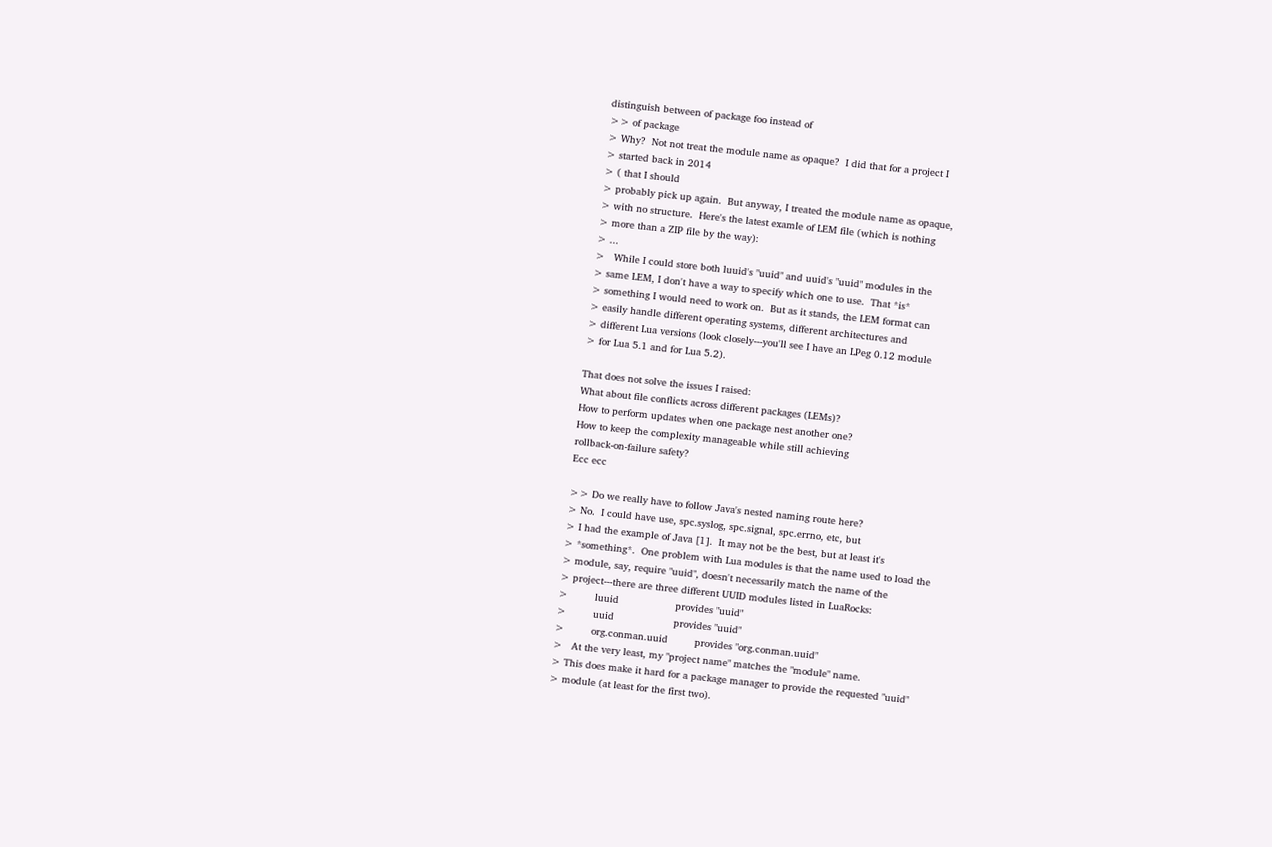distinguish between of package foo instead of
>> of package
> Why?  Not not treat the module name as opaque?  I did that for a project I
> started back in 2014
> ( that I should
> probably pick up again.  But anyway, I treated the module name as opaque,
> with no structure.  Here's the latest examle of LEM file (which is nothing
> more than a ZIP file by the way):
> ...
>   While I could store both luuid's "uuid" and uuid's "uuid" modules in the
> same LEM, I don't have a way to specify which one to use.  That *is*
> something I would need to work on.  But as it stands, the LEM format can
> easily handle different operating systems, different architectures and
> different Lua versions (look closely---you'll see I have an LPeg 0.12 module
> for Lua 5.1 and for Lua 5.2).

That does not solve the issues I raised:
What about file conflicts across different packages (LEMs)?
How to perform updates when one package nest another one?
How to keep the complexity manageable while still achieving
rollback-on-failure safety?
Ecc ecc

>> Do we really have to follow Java's nested naming route here?
> No.  I could have use, spc.syslog, spc.signal, spc.errno, etc, but
> I had the example of Java [1].  It may not be the best, but at least it's
> *something*.  One problem with Lua modules is that the name used to load the
> module, say, require "uuid", doesn't necessarily match the name of the
> project---there are three different UUID modules listed in LuaRocks:
>         luuid                   provides "uuid"
>         uuid                    provides "uuid"
>         org.conman.uuid         provides "org.conman.uuid"
>   At the very least, my "project name" matches the "module" name.
> This does make it hard for a package manager to provide the requested "uuid"
> module (at least for the first two).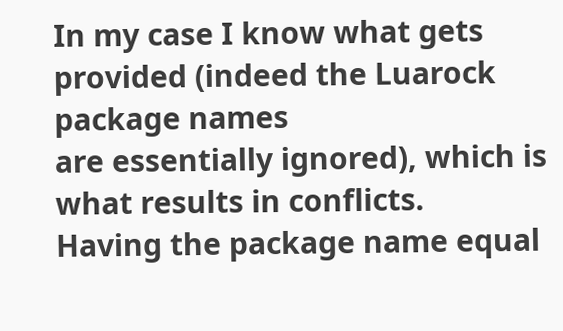In my case I know what gets provided (indeed the Luarock package names
are essentially ignored), which is what results in conflicts.
Having the package name equal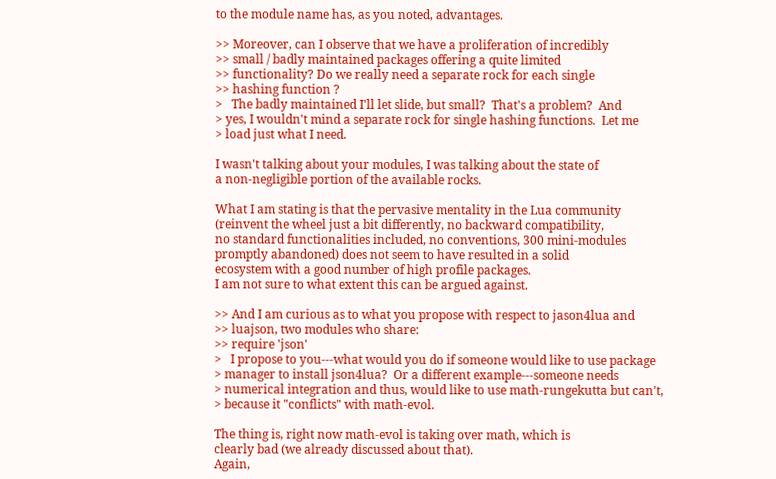to the module name has, as you noted, advantages.

>> Moreover, can I observe that we have a proliferation of incredibly
>> small / badly maintained packages offering a quite limited
>> functionality? Do we really need a separate rock for each single
>> hashing function ?
>   The badly maintained I'll let slide, but small?  That's a problem?  And
> yes, I wouldn't mind a separate rock for single hashing functions.  Let me
> load just what I need.

I wasn't talking about your modules, I was talking about the state of
a non-negligible portion of the available rocks.

What I am stating is that the pervasive mentality in the Lua community
(reinvent the wheel just a bit differently, no backward compatibility,
no standard functionalities included, no conventions, 300 mini-modules
promptly abandoned) does not seem to have resulted in a solid
ecosystem with a good number of high profile packages.
I am not sure to what extent this can be argued against.

>> And I am curious as to what you propose with respect to jason4lua and
>> luajson, two modules who share:
>> require 'json'
>   I propose to you---what would you do if someone would like to use package
> manager to install json4lua?  Or a different example---someone needs
> numerical integration and thus, would like to use math-rungekutta but can't,
> because it "conflicts" with math-evol.

The thing is, right now math-evol is taking over math, which is
clearly bad (we already discussed about that).
Again,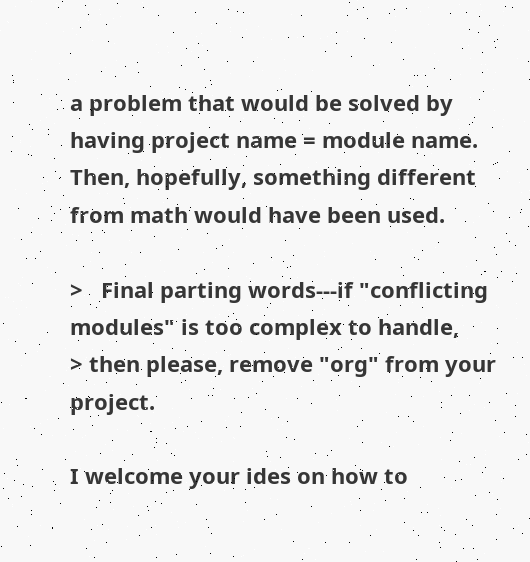a problem that would be solved by having project name = module name.
Then, hopefully, something different from math would have been used.

>   Final parting words---if "conflicting modules" is too complex to handle,
> then please, remove "org" from your project.

I welcome your ides on how to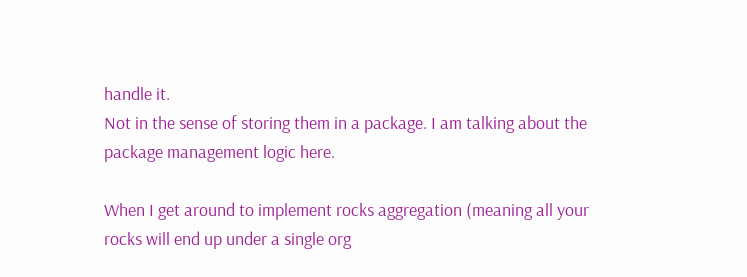handle it.
Not in the sense of storing them in a package. I am talking about the
package management logic here.

When I get around to implement rocks aggregation (meaning all your
rocks will end up under a single org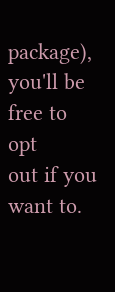package), you'll be free to opt
out if you want to.